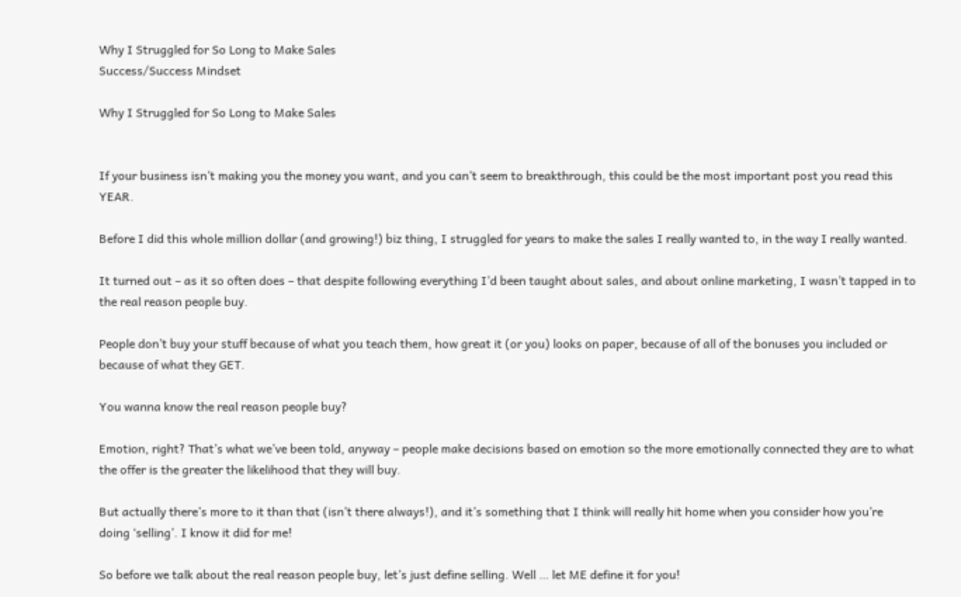Why I Struggled for So Long to Make Sales
Success/Success Mindset

Why I Struggled for So Long to Make Sales


If your business isn’t making you the money you want, and you can’t seem to breakthrough, this could be the most important post you read this YEAR.

Before I did this whole million dollar (and growing!) biz thing, I struggled for years to make the sales I really wanted to, in the way I really wanted.

It turned out – as it so often does – that despite following everything I’d been taught about sales, and about online marketing, I wasn’t tapped in to the real reason people buy.

People don’t buy your stuff because of what you teach them, how great it (or you) looks on paper, because of all of the bonuses you included or because of what they GET.

You wanna know the real reason people buy?

Emotion, right? That’s what we’ve been told, anyway – people make decisions based on emotion so the more emotionally connected they are to what the offer is the greater the likelihood that they will buy.

But actually there’s more to it than that (isn’t there always!), and it’s something that I think will really hit home when you consider how you’re doing ‘selling’. I know it did for me!

So before we talk about the real reason people buy, let’s just define selling. Well … let ME define it for you!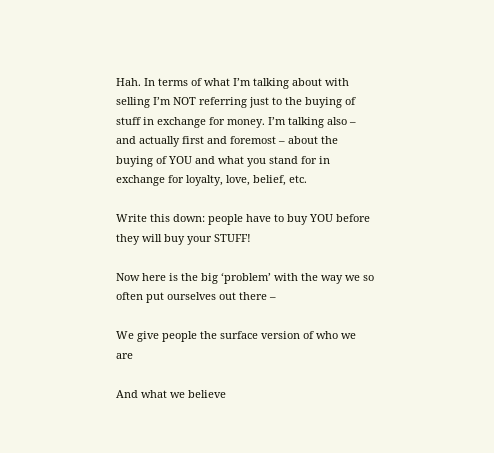Hah. In terms of what I’m talking about with selling I’m NOT referring just to the buying of stuff in exchange for money. I’m talking also – and actually first and foremost – about the buying of YOU and what you stand for in exchange for loyalty, love, belief, etc.

Write this down: people have to buy YOU before they will buy your STUFF!

Now here is the big ‘problem’ with the way we so often put ourselves out there –

We give people the surface version of who we are

And what we believe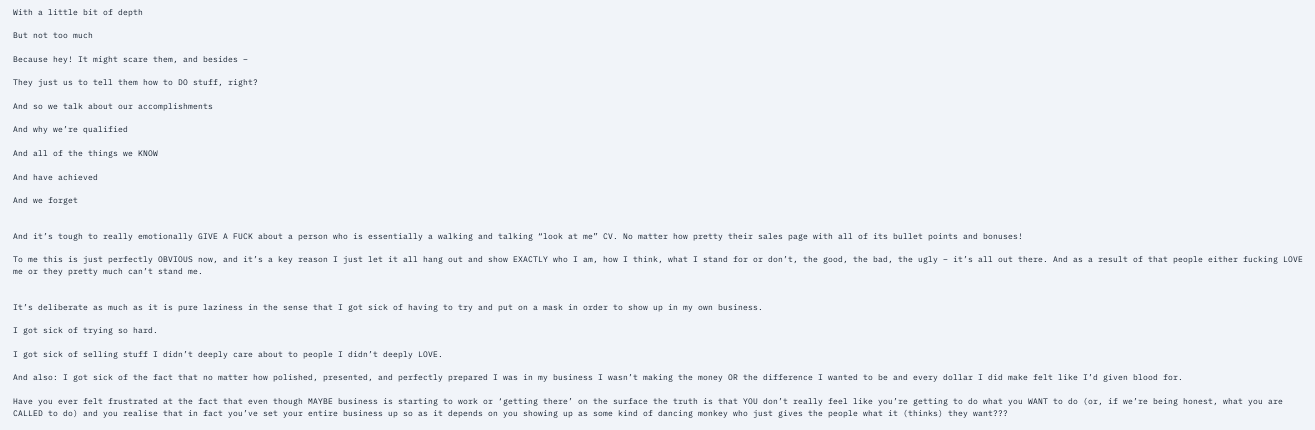With a little bit of depth

But not too much

Because hey! It might scare them, and besides –

They just us to tell them how to DO stuff, right?

And so we talk about our accomplishments

And why we’re qualified

And all of the things we KNOW

And have achieved

And we forget


And it’s tough to really emotionally GIVE A FUCK about a person who is essentially a walking and talking “look at me” CV. No matter how pretty their sales page with all of its bullet points and bonuses!

To me this is just perfectly OBVIOUS now, and it’s a key reason I just let it all hang out and show EXACTLY who I am, how I think, what I stand for or don’t, the good, the bad, the ugly – it’s all out there. And as a result of that people either fucking LOVE me or they pretty much can’t stand me.


It’s deliberate as much as it is pure laziness in the sense that I got sick of having to try and put on a mask in order to show up in my own business.

I got sick of trying so hard.

I got sick of selling stuff I didn’t deeply care about to people I didn’t deeply LOVE.

And also: I got sick of the fact that no matter how polished, presented, and perfectly prepared I was in my business I wasn’t making the money OR the difference I wanted to be and every dollar I did make felt like I’d given blood for.

Have you ever felt frustrated at the fact that even though MAYBE business is starting to work or ‘getting there’ on the surface the truth is that YOU don’t really feel like you’re getting to do what you WANT to do (or, if we’re being honest, what you are CALLED to do) and you realise that in fact you’ve set your entire business up so as it depends on you showing up as some kind of dancing monkey who just gives the people what it (thinks) they want???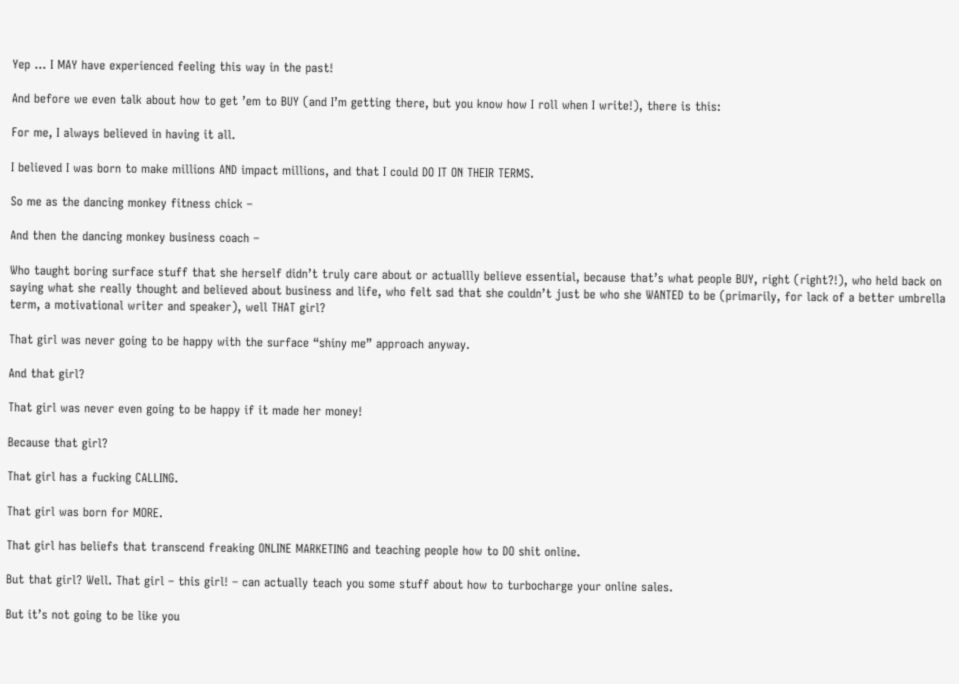Yep … I MAY have experienced feeling this way in the past!

And before we even talk about how to get ’em to BUY (and I’m getting there, but you know how I roll when I write!), there is this:

For me, I always believed in having it all.

I believed I was born to make millions AND impact millions, and that I could DO IT ON THEIR TERMS.

So me as the dancing monkey fitness chick –

And then the dancing monkey business coach –

Who taught boring surface stuff that she herself didn’t truly care about or actuallly believe essential, because that’s what people BUY, right (right?!), who held back on saying what she really thought and believed about business and life, who felt sad that she couldn’t just be who she WANTED to be (primarily, for lack of a better umbrella term, a motivational writer and speaker), well THAT girl?

That girl was never going to be happy with the surface “shiny me” approach anyway.

And that girl?

That girl was never even going to be happy if it made her money!

Because that girl?

That girl has a fucking CALLING.

That girl was born for MORE.

That girl has beliefs that transcend freaking ONLINE MARKETING and teaching people how to DO shit online.

But that girl? Well. That girl – this girl! – can actually teach you some stuff about how to turbocharge your online sales.

But it’s not going to be like you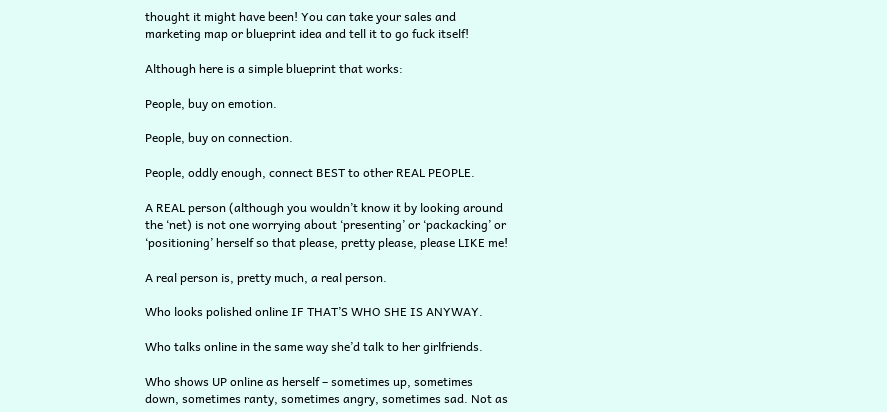thought it might have been! You can take your sales and marketing map or blueprint idea and tell it to go fuck itself!

Although here is a simple blueprint that works:

People, buy on emotion.

People, buy on connection.

People, oddly enough, connect BEST to other REAL PEOPLE.

A REAL person (although you wouldn’t know it by looking around the ‘net) is not one worrying about ‘presenting’ or ‘packacking’ or ‘positioning’ herself so that please, pretty please, please LIKE me!

A real person is, pretty much, a real person.

Who looks polished online IF THAT’S WHO SHE IS ANYWAY.

Who talks online in the same way she’d talk to her girlfriends.

Who shows UP online as herself – sometimes up, sometimes down, sometimes ranty, sometimes angry, sometimes sad. Not as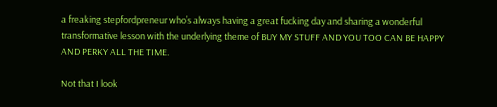a freaking stepfordpreneur who’s always having a great fucking day and sharing a wonderful transformative lesson with the underlying theme of BUY MY STUFF AND YOU TOO CAN BE HAPPY AND PERKY ALL THE TIME.

Not that I look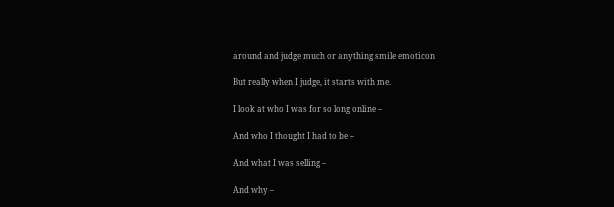around and judge much or anything smile emoticon

But really when I judge, it starts with me.

I look at who I was for so long online –

And who I thought I had to be –

And what I was selling –

And why –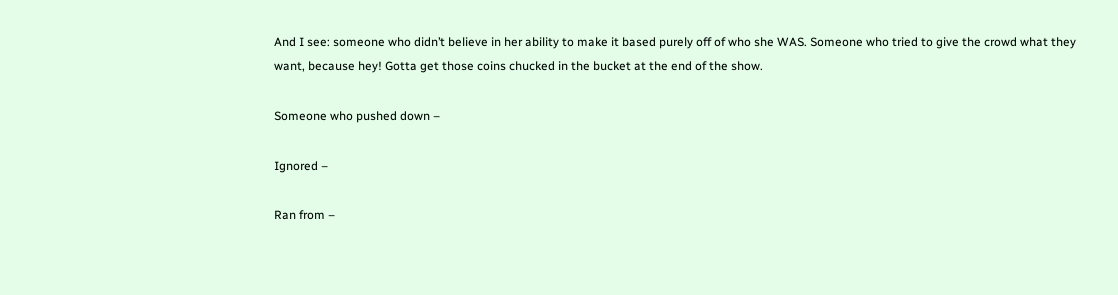And I see: someone who didn’t believe in her ability to make it based purely off of who she WAS. Someone who tried to give the crowd what they want, because hey! Gotta get those coins chucked in the bucket at the end of the show.

Someone who pushed down –

Ignored –

Ran from –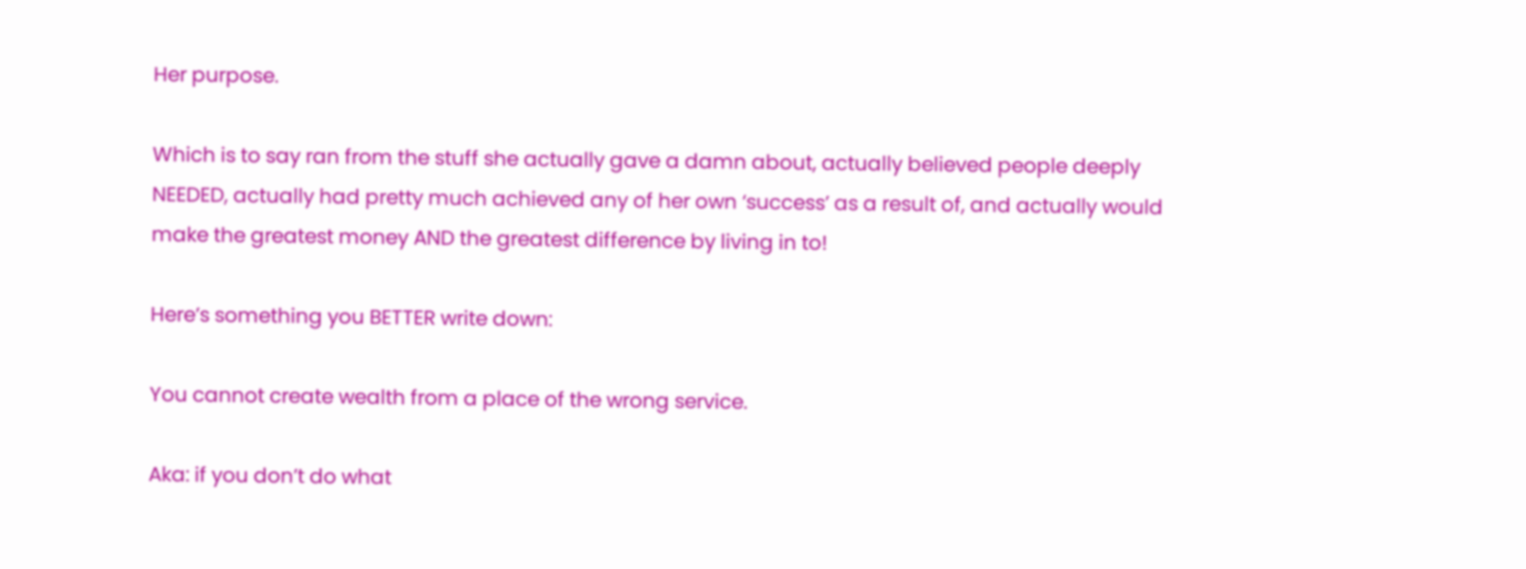Her purpose.

Which is to say ran from the stuff she actually gave a damn about, actually believed people deeply NEEDED, actually had pretty much achieved any of her own ‘success’ as a result of, and actually would make the greatest money AND the greatest difference by living in to!

Here’s something you BETTER write down:

You cannot create wealth from a place of the wrong service.

Aka: if you don’t do what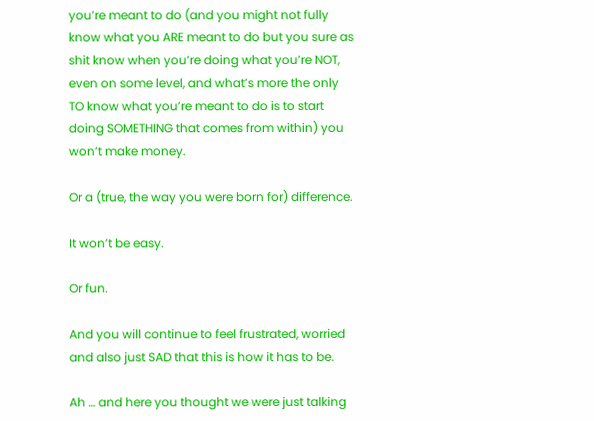you’re meant to do (and you might not fully know what you ARE meant to do but you sure as shit know when you’re doing what you’re NOT, even on some level, and what’s more the only TO know what you’re meant to do is to start doing SOMETHING that comes from within) you won’t make money.

Or a (true, the way you were born for) difference.

It won’t be easy.

Or fun.

And you will continue to feel frustrated, worried and also just SAD that this is how it has to be.

Ah … and here you thought we were just talking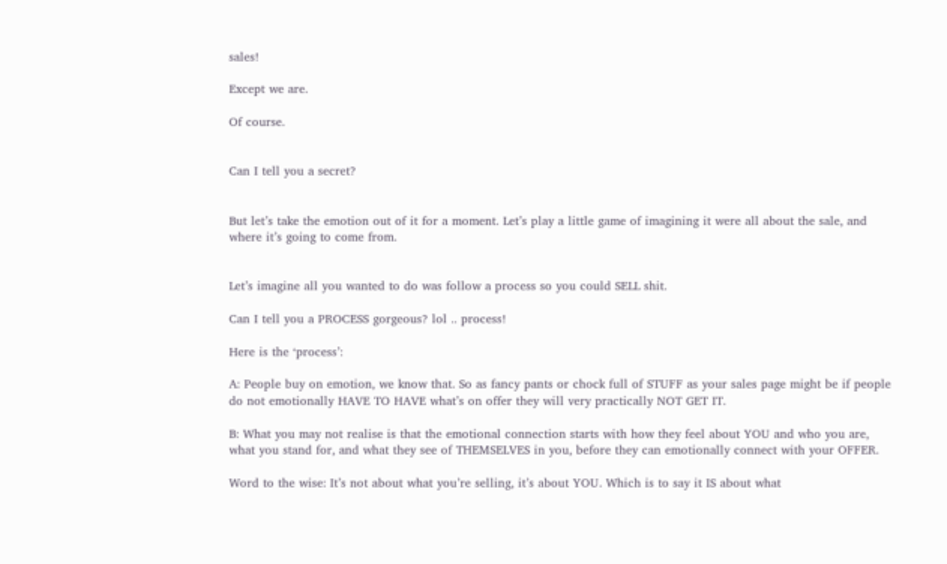sales!

Except we are.

Of course.


Can I tell you a secret?


But let’s take the emotion out of it for a moment. Let’s play a little game of imagining it were all about the sale, and where it’s going to come from.


Let’s imagine all you wanted to do was follow a process so you could SELL shit.

Can I tell you a PROCESS gorgeous? lol .. process!

Here is the ‘process’:

A: People buy on emotion, we know that. So as fancy pants or chock full of STUFF as your sales page might be if people do not emotionally HAVE TO HAVE what’s on offer they will very practically NOT GET IT.

B: What you may not realise is that the emotional connection starts with how they feel about YOU and who you are, what you stand for, and what they see of THEMSELVES in you, before they can emotionally connect with your OFFER.

Word to the wise: It’s not about what you’re selling, it’s about YOU. Which is to say it IS about what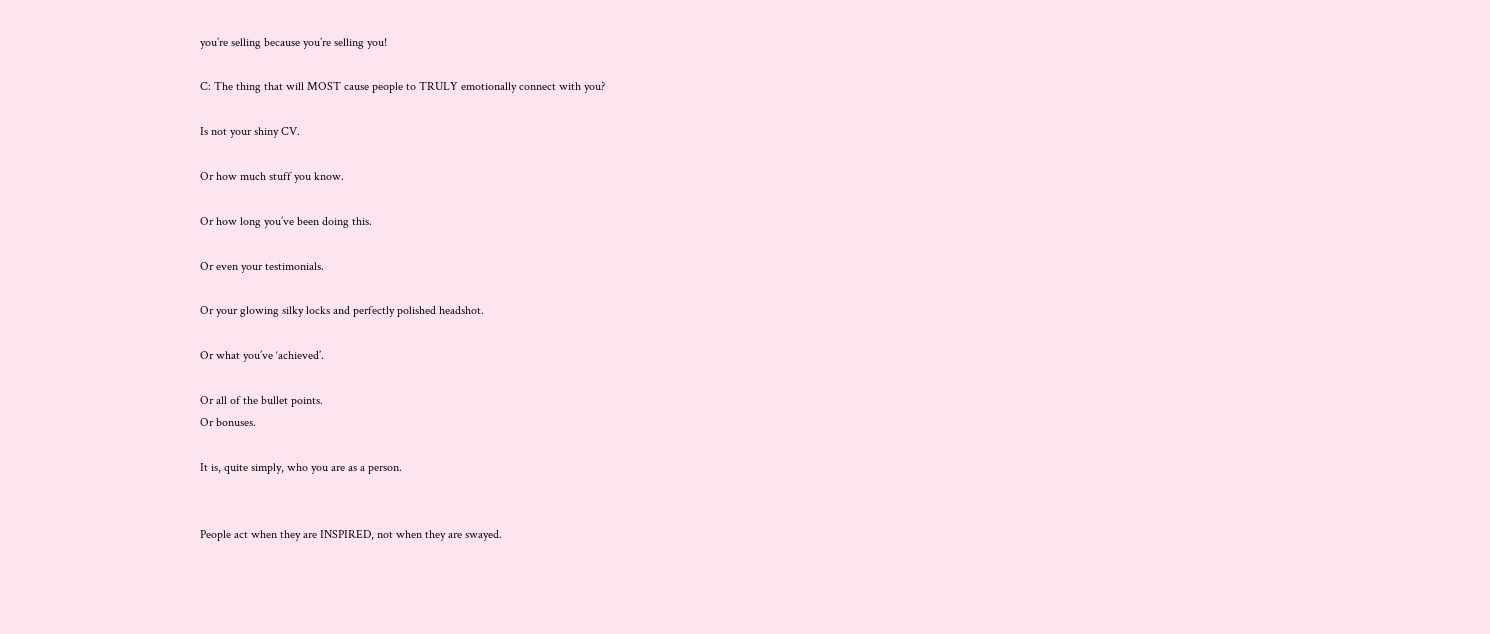you’re selling because you’re selling you!

C: The thing that will MOST cause people to TRULY emotionally connect with you?

Is not your shiny CV.

Or how much stuff you know.

Or how long you’ve been doing this.

Or even your testimonials.

Or your glowing silky locks and perfectly polished headshot.

Or what you’ve ‘achieved’.

Or all of the bullet points.
Or bonuses.

It is, quite simply, who you are as a person.


People act when they are INSPIRED, not when they are swayed.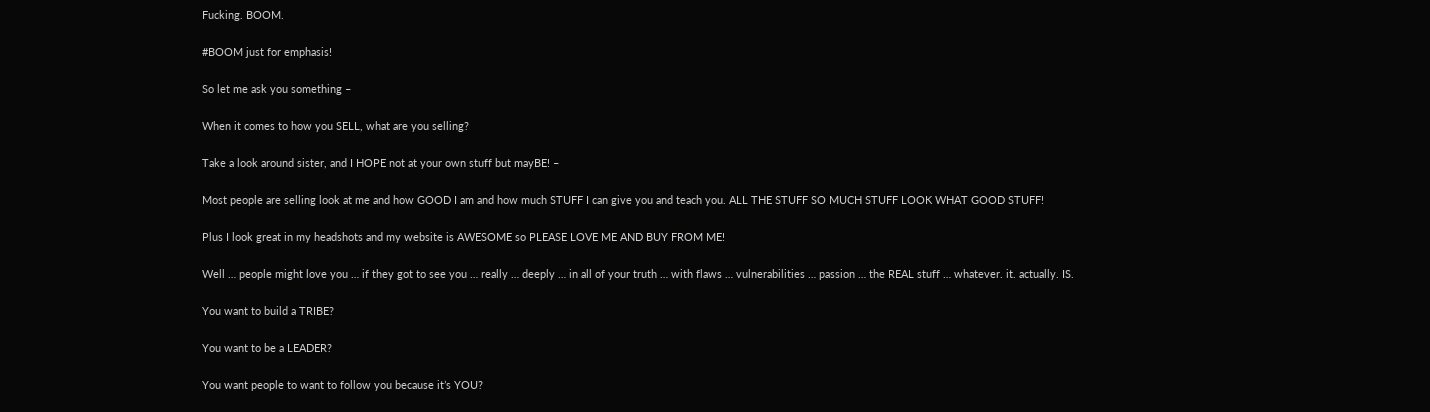Fucking. BOOM.

#BOOM just for emphasis!

So let me ask you something –

When it comes to how you SELL, what are you selling?

Take a look around sister, and I HOPE not at your own stuff but mayBE! –

Most people are selling look at me and how GOOD I am and how much STUFF I can give you and teach you. ALL THE STUFF SO MUCH STUFF LOOK WHAT GOOD STUFF!

Plus I look great in my headshots and my website is AWESOME so PLEASE LOVE ME AND BUY FROM ME!

Well … people might love you … if they got to see you … really … deeply … in all of your truth … with flaws … vulnerabilities … passion … the REAL stuff … whatever. it. actually. IS.

You want to build a TRIBE?

You want to be a LEADER?

You want people to want to follow you because it’s YOU?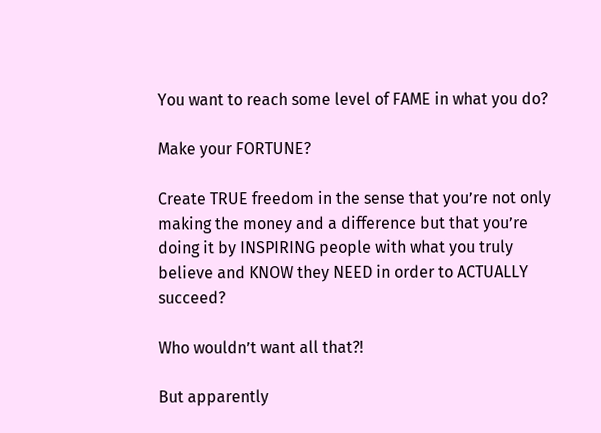You want to reach some level of FAME in what you do?

Make your FORTUNE?

Create TRUE freedom in the sense that you’re not only making the money and a difference but that you’re doing it by INSPIRING people with what you truly believe and KNOW they NEED in order to ACTUALLY succeed?

Who wouldn’t want all that?!

But apparently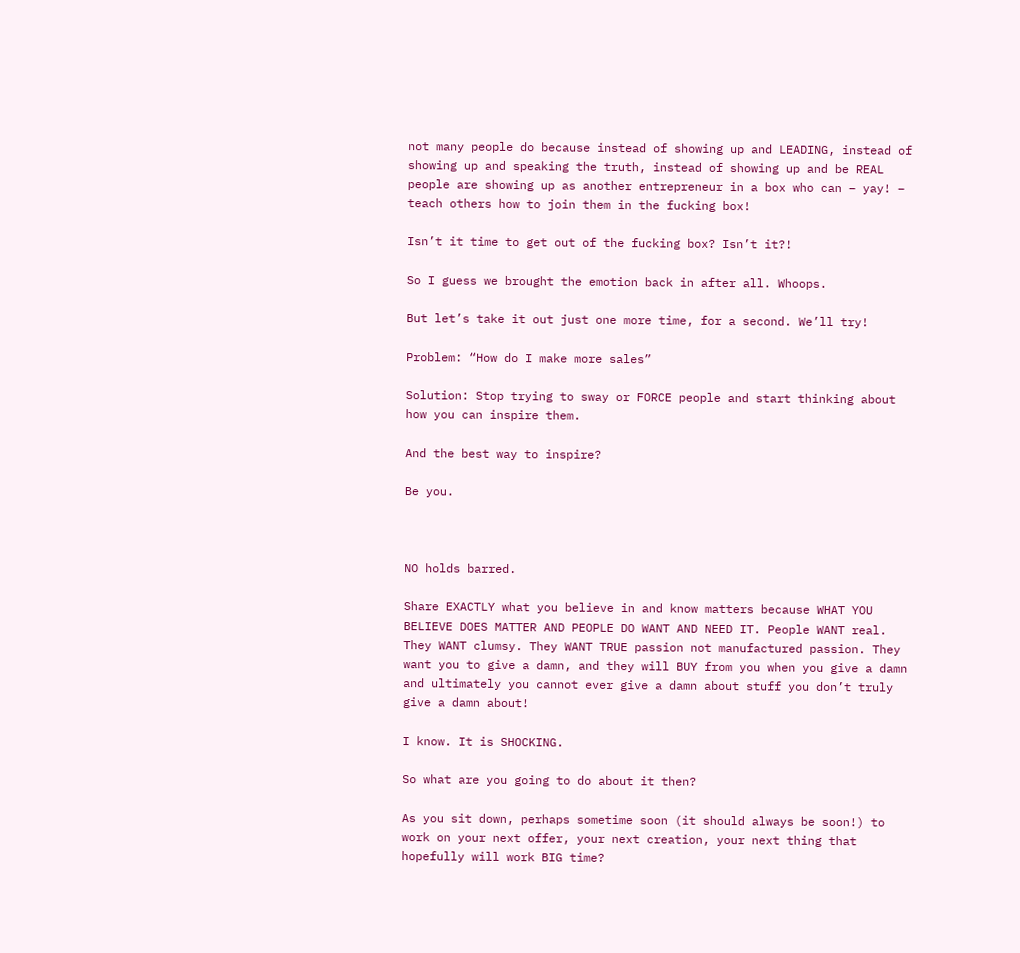not many people do because instead of showing up and LEADING, instead of showing up and speaking the truth, instead of showing up and be REAL people are showing up as another entrepreneur in a box who can – yay! – teach others how to join them in the fucking box!

Isn’t it time to get out of the fucking box? Isn’t it?!

So I guess we brought the emotion back in after all. Whoops.

But let’s take it out just one more time, for a second. We’ll try!

Problem: “How do I make more sales”

Solution: Stop trying to sway or FORCE people and start thinking about how you can inspire them.

And the best way to inspire?

Be you.



NO holds barred.

Share EXACTLY what you believe in and know matters because WHAT YOU BELIEVE DOES MATTER AND PEOPLE DO WANT AND NEED IT. People WANT real. They WANT clumsy. They WANT TRUE passion not manufactured passion. They want you to give a damn, and they will BUY from you when you give a damn and ultimately you cannot ever give a damn about stuff you don’t truly give a damn about!

I know. It is SHOCKING.

So what are you going to do about it then?

As you sit down, perhaps sometime soon (it should always be soon!) to work on your next offer, your next creation, your next thing that hopefully will work BIG time?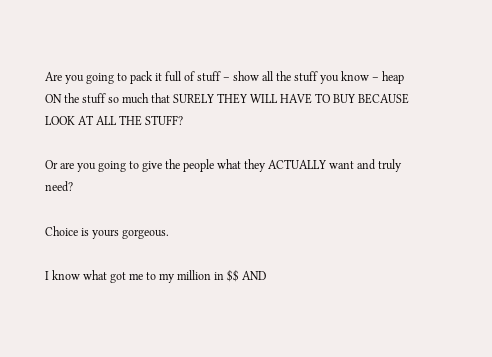Are you going to pack it full of stuff – show all the stuff you know – heap ON the stuff so much that SURELY THEY WILL HAVE TO BUY BECAUSE LOOK AT ALL THE STUFF?

Or are you going to give the people what they ACTUALLY want and truly need?

Choice is yours gorgeous.

I know what got me to my million in $$ AND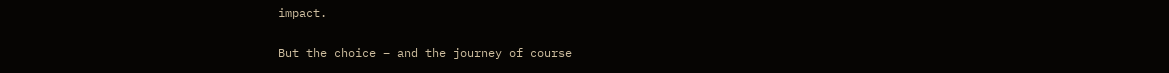impact.

But the choice – and the journey of course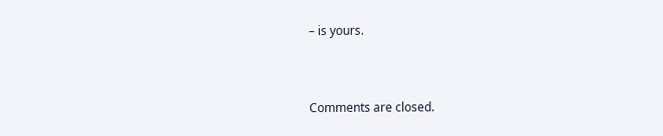– is yours.


Comments are closed.